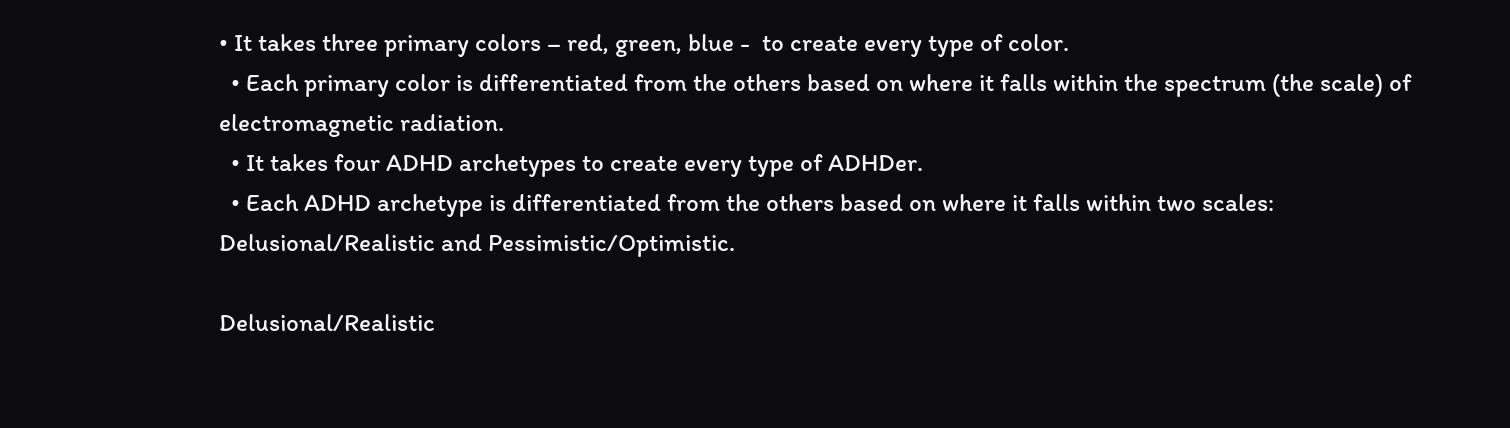• It takes three primary colors – red, green, blue -  to create every type of color.
  • Each primary color is differentiated from the others based on where it falls within the spectrum (the scale) of electromagnetic radiation.
  • It takes four ADHD archetypes to create every type of ADHDer.
  • Each ADHD archetype is differentiated from the others based on where it falls within two scales: Delusional/Realistic and Pessimistic/Optimistic.

Delusional/Realistic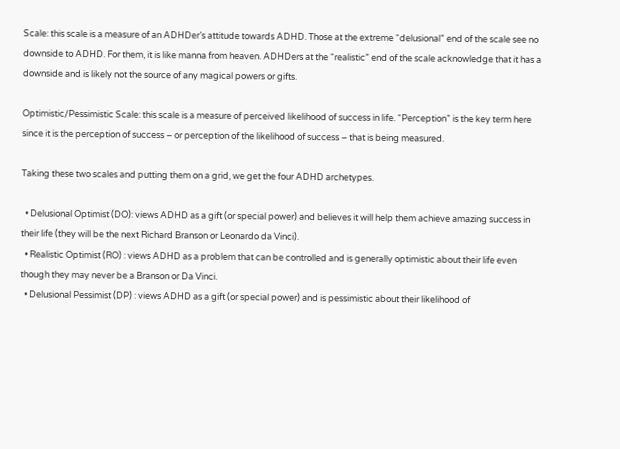Scale: this scale is a measure of an ADHDer’s attitude towards ADHD. Those at the extreme “delusional” end of the scale see no downside to ADHD. For them, it is like manna from heaven. ADHDers at the “realistic” end of the scale acknowledge that it has a downside and is likely not the source of any magical powers or gifts.

Optimistic/Pessimistic Scale: this scale is a measure of perceived likelihood of success in life. “Perception” is the key term here since it is the perception of success – or perception of the likelihood of success – that is being measured.

Taking these two scales and putting them on a grid, we get the four ADHD archetypes.

  • Delusional Optimist (DO): views ADHD as a gift (or special power) and believes it will help them achieve amazing success in their life (they will be the next Richard Branson or Leonardo da Vinci).
  • Realistic Optimist (RO) : views ADHD as a problem that can be controlled and is generally optimistic about their life even though they may never be a Branson or Da Vinci.
  • Delusional Pessimist (DP) : views ADHD as a gift (or special power) and is pessimistic about their likelihood of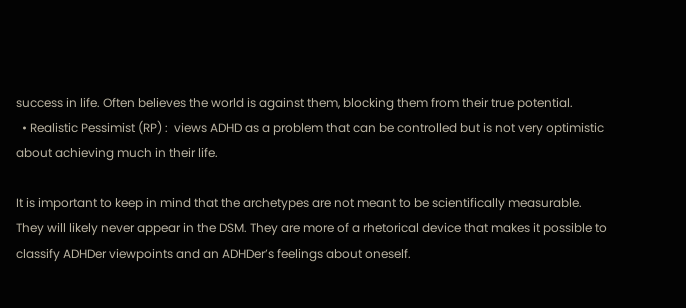success in life. Often believes the world is against them, blocking them from their true potential.
  • Realistic Pessimist (RP) :  views ADHD as a problem that can be controlled but is not very optimistic about achieving much in their life.

It is important to keep in mind that the archetypes are not meant to be scientifically measurable. They will likely never appear in the DSM. They are more of a rhetorical device that makes it possible to classify ADHDer viewpoints and an ADHDer’s feelings about oneself.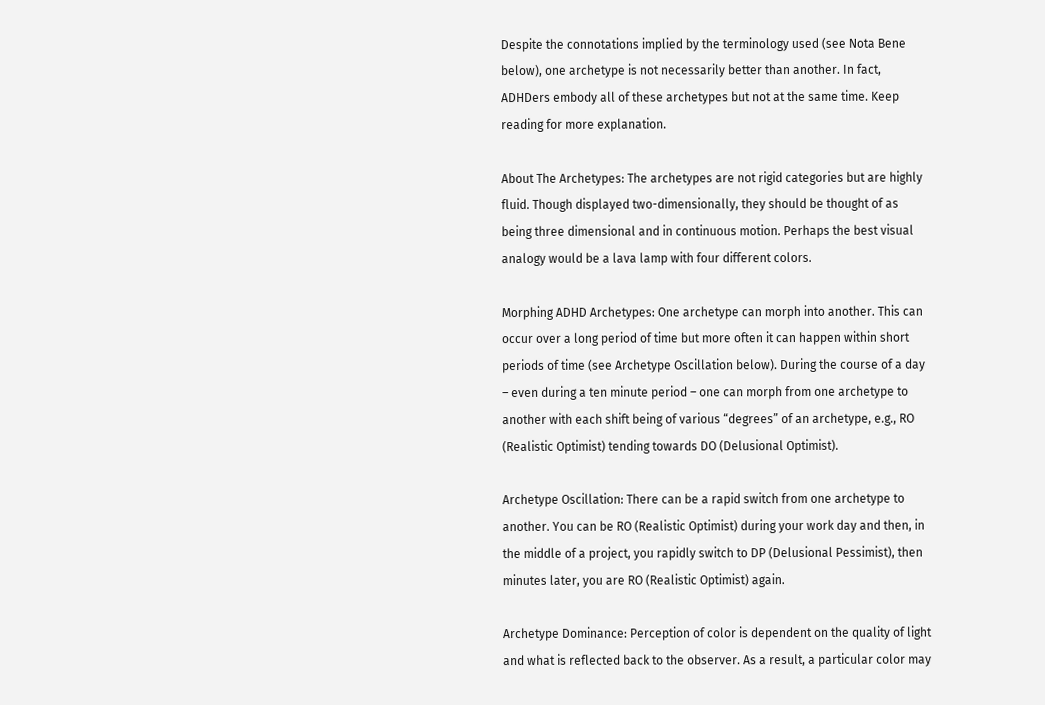Despite the connotations implied by the terminology used (see Nota Bene below), one archetype is not necessarily better than another. In fact, ADHDers embody all of these archetypes but not at the same time. Keep reading for more explanation.

About The Archetypes: The archetypes are not rigid categories but are highly fluid. Though displayed two-dimensionally, they should be thought of as being three dimensional and in continuous motion. Perhaps the best visual analogy would be a lava lamp with four different colors.

Morphing ADHD Archetypes: One archetype can morph into another. This can occur over a long period of time but more often it can happen within short periods of time (see Archetype Oscillation below). During the course of a day – even during a ten minute period – one can morph from one archetype to another with each shift being of various “degrees” of an archetype, e.g., RO (Realistic Optimist) tending towards DO (Delusional Optimist).

Archetype Oscillation: There can be a rapid switch from one archetype to another. You can be RO (Realistic Optimist) during your work day and then, in the middle of a project, you rapidly switch to DP (Delusional Pessimist), then minutes later, you are RO (Realistic Optimist) again.

Archetype Dominance: Perception of color is dependent on the quality of light and what is reflected back to the observer. As a result, a particular color may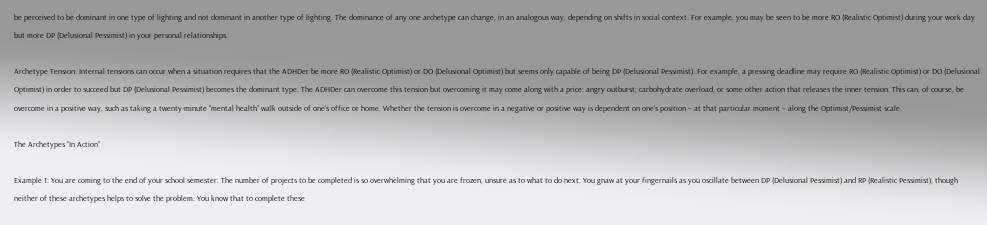be perceived to be dominant in one type of lighting and not dominant in another type of lighting. The dominance of any one archetype can change, in an analogous way, depending on shifts in social context. For example, you may be seen to be more RO (Realistic Optimist) during your work day but more DP (Delusional Pessimist) in your personal relationships.

Archetype Tension: Internal tensions can occur when a situation requires that the ADHDer be more RO (Realistic Optimist) or DO (Delusional Optimist) but seems only capable of being DP (Delusional Pessimist). For example, a pressing deadline may require RO (Realistic Optimist) or DO (Delusional Optimist) in order to succeed but DP (Delusional Pessimist) becomes the dominant type. The ADHDer can overcome this tension but overcoming it may come along with a price: angry outburst; carbohydrate overload, or some other action that releases the inner tension. This can, of course, be overcome in a positive way, such as taking a twenty-minute “mental health” walk outside of one’s office or home. Whether the tension is overcome in a negative or positive way is dependent on one’s position – at that particular moment – along the Optimist/Pessimist scale.

The Archetypes “In Action”

Example 1: You are coming to the end of your school semester. The number of projects to be completed is so overwhelming that you are frozen, unsure as to what to do next. You gnaw at your fingernails as you oscillate between DP (Delusional Pessimist) and RP (Realistic Pessimist), though neither of these archetypes helps to solve the problem. You know that to complete these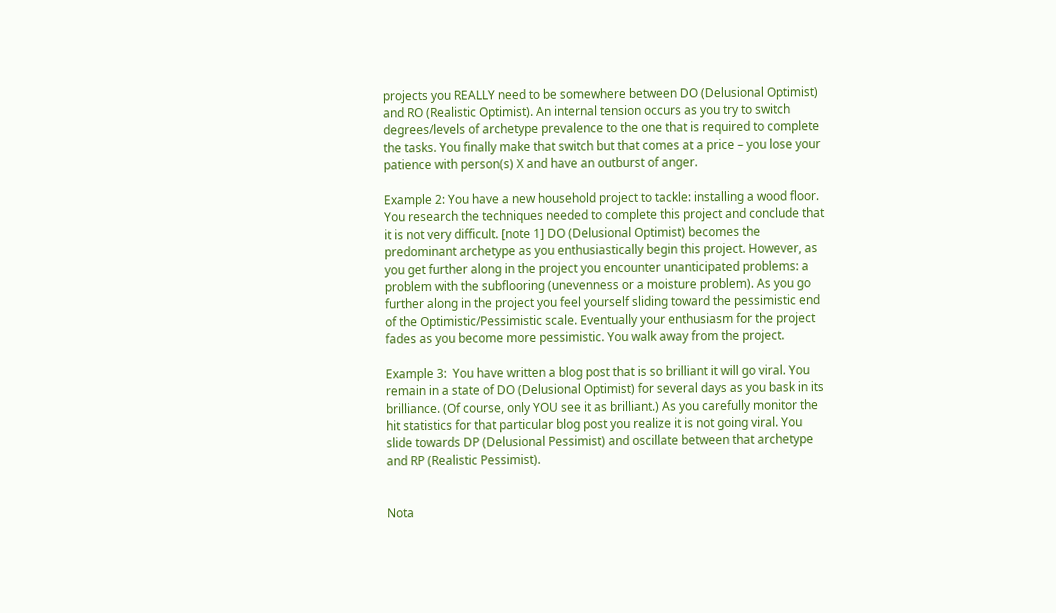projects you REALLY need to be somewhere between DO (Delusional Optimist) and RO (Realistic Optimist). An internal tension occurs as you try to switch degrees/levels of archetype prevalence to the one that is required to complete the tasks. You finally make that switch but that comes at a price – you lose your patience with person(s) X and have an outburst of anger.

Example 2: You have a new household project to tackle: installing a wood floor. You research the techniques needed to complete this project and conclude that it is not very difficult. [note 1] DO (Delusional Optimist) becomes the predominant archetype as you enthusiastically begin this project. However, as you get further along in the project you encounter unanticipated problems: a problem with the subflooring (unevenness or a moisture problem). As you go further along in the project you feel yourself sliding toward the pessimistic end of the Optimistic/Pessimistic scale. Eventually your enthusiasm for the project fades as you become more pessimistic. You walk away from the project.

Example 3:  You have written a blog post that is so brilliant it will go viral. You remain in a state of DO (Delusional Optimist) for several days as you bask in its brilliance. (Of course, only YOU see it as brilliant.) As you carefully monitor the hit statistics for that particular blog post you realize it is not going viral. You slide towards DP (Delusional Pessimist) and oscillate between that archetype and RP (Realistic Pessimist).


Nota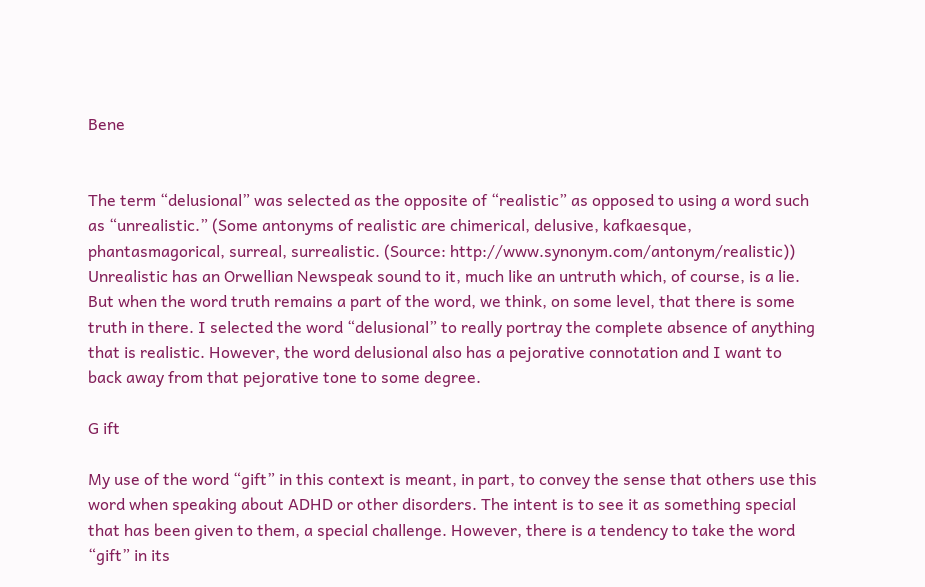Bene


The term “delusional” was selected as the opposite of “realistic” as opposed to using a word such as “unrealistic.” (Some antonyms of realistic are chimerical, delusive, kafkaesque, phantasmagorical, surreal, surrealistic. (Source: http://www.synonym.com/antonym/realistic)) Unrealistic has an Orwellian Newspeak sound to it, much like an untruth which, of course, is a lie. But when the word truth remains a part of the word, we think, on some level, that there is some truth in there. I selected the word “delusional” to really portray the complete absence of anything that is realistic. However, the word delusional also has a pejorative connotation and I want to back away from that pejorative tone to some degree.

G ift

My use of the word “gift” in this context is meant, in part, to convey the sense that others use this word when speaking about ADHD or other disorders. The intent is to see it as something special that has been given to them, a special challenge. However, there is a tendency to take the word “gift” in its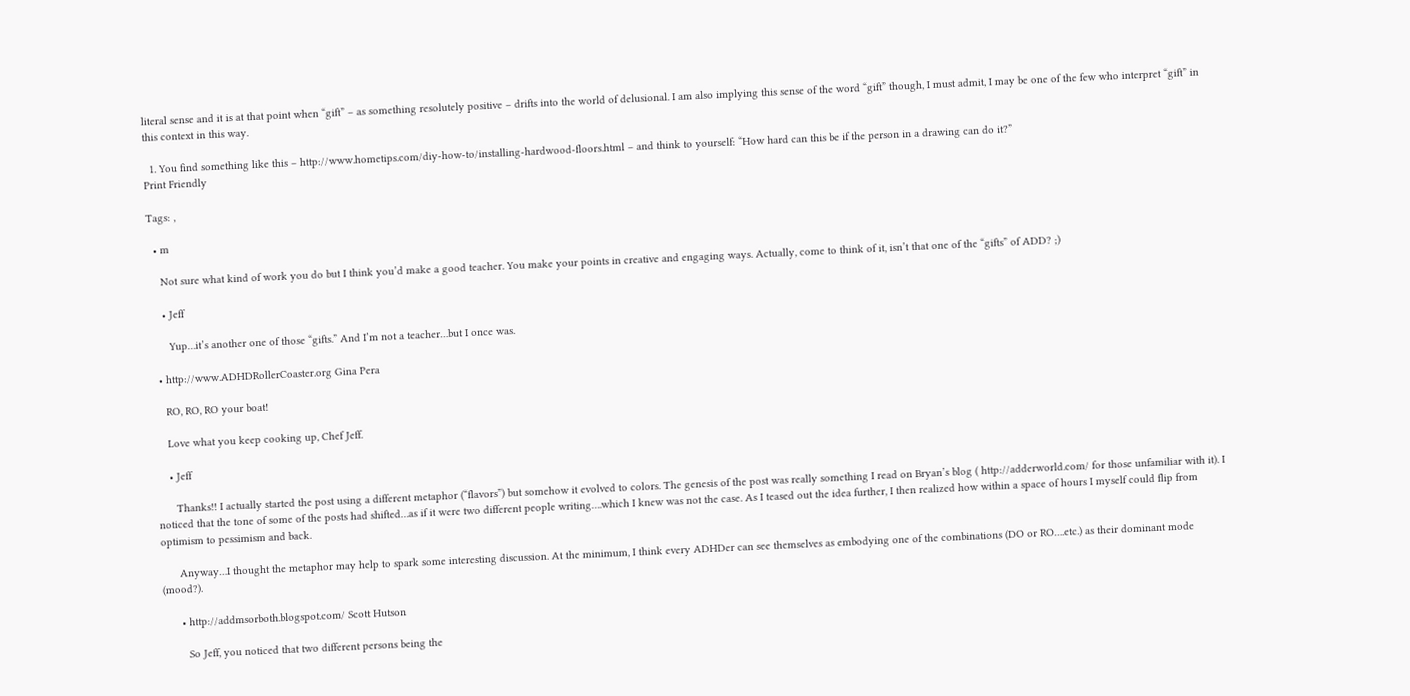literal sense and it is at that point when “gift” – as something resolutely positive – drifts into the world of delusional. I am also implying this sense of the word “gift” though, I must admit, I may be one of the few who interpret “gift” in this context in this way.

  1. You find something like this – http://www.hometips.com/diy-how-to/installing-hardwood-floors.html – and think to yourself: “How hard can this be if the person in a drawing can do it?”
Print Friendly

Tags: ,

  • m

    Not sure what kind of work you do but I think you’d make a good teacher. You make your points in creative and engaging ways. Actually, come to think of it, isn’t that one of the “gifts” of ADD? ;)

    • Jeff

      Yup…it’s another one of those “gifts.” And I’m not a teacher…but I once was.

  • http://www.ADHDRollerCoaster.org Gina Pera

    RO, RO, RO your boat!

    Love what you keep cooking up, Chef Jeff.

    • Jeff

      Thanks!! I actually started the post using a different metaphor (“flavors”) but somehow it evolved to colors. The genesis of the post was really something I read on Bryan’s blog ( http://adderworld.com/ for those unfamiliar with it). I noticed that the tone of some of the posts had shifted…as if it were two different people writing….which I knew was not the case. As I teased out the idea further, I then realized how within a space of hours I myself could flip from optimism to pessimism and back.

      Anyway…I thought the metaphor may help to spark some interesting discussion. At the minimum, I think every ADHDer can see themselves as embodying one of the combinations (DO or RO….etc.) as their dominant mode (mood?).

      • http://addmsorboth.blogspot.com/ Scott Hutson

        So Jeff, you noticed that two different persons being the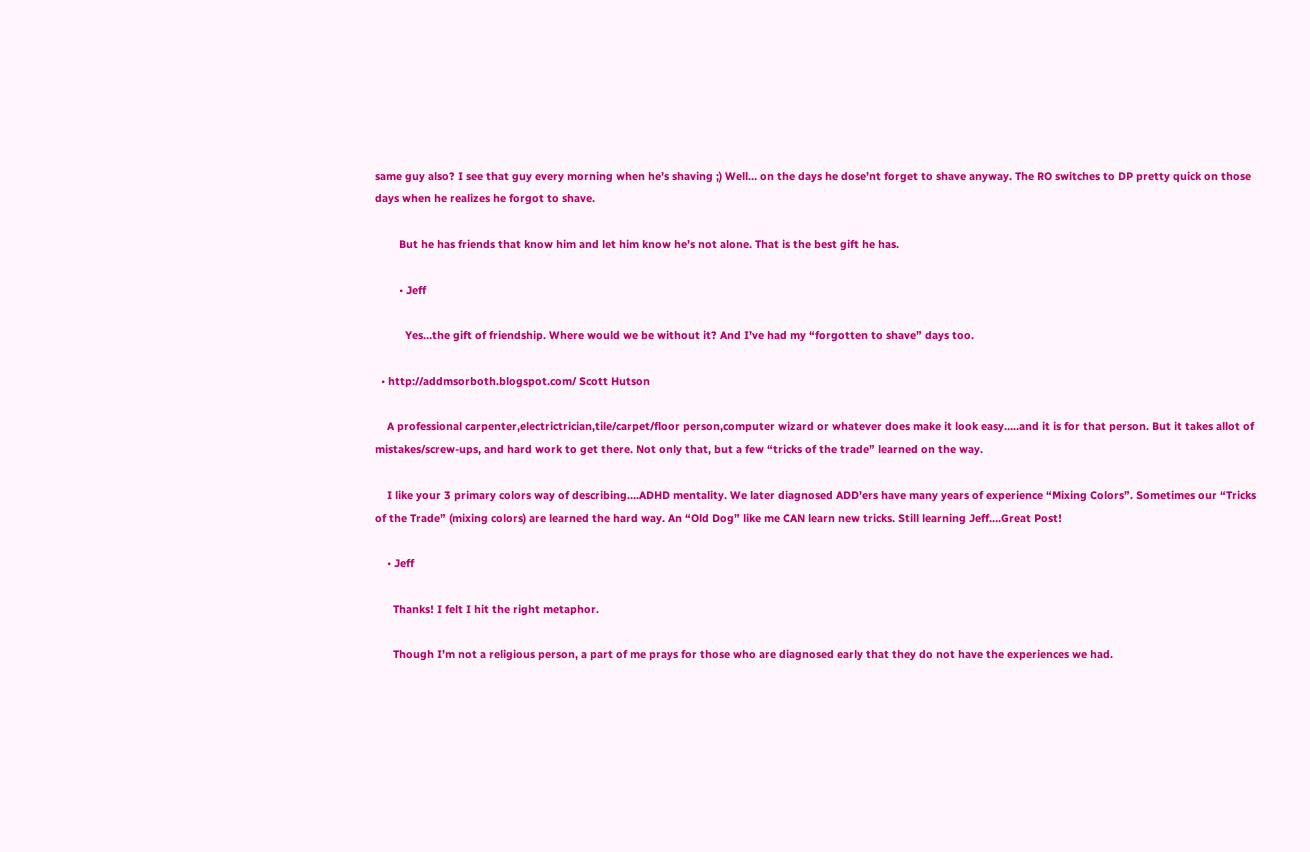same guy also? I see that guy every morning when he’s shaving ;) Well… on the days he dose’nt forget to shave anyway. The RO switches to DP pretty quick on those days when he realizes he forgot to shave.

        But he has friends that know him and let him know he’s not alone. That is the best gift he has.

        • Jeff

          Yes…the gift of friendship. Where would we be without it? And I’ve had my “forgotten to shave” days too.

  • http://addmsorboth.blogspot.com/ Scott Hutson

    A professional carpenter,electrictrician,tile/carpet/floor person,computer wizard or whatever does make it look easy…..and it is for that person. But it takes allot of mistakes/screw-ups, and hard work to get there. Not only that, but a few “tricks of the trade” learned on the way.

    I like your 3 primary colors way of describing….ADHD mentality. We later diagnosed ADD’ers have many years of experience “Mixing Colors”. Sometimes our “Tricks of the Trade” (mixing colors) are learned the hard way. An “Old Dog” like me CAN learn new tricks. Still learning Jeff….Great Post!

    • Jeff

      Thanks! I felt I hit the right metaphor.

      Though I’m not a religious person, a part of me prays for those who are diagnosed early that they do not have the experiences we had.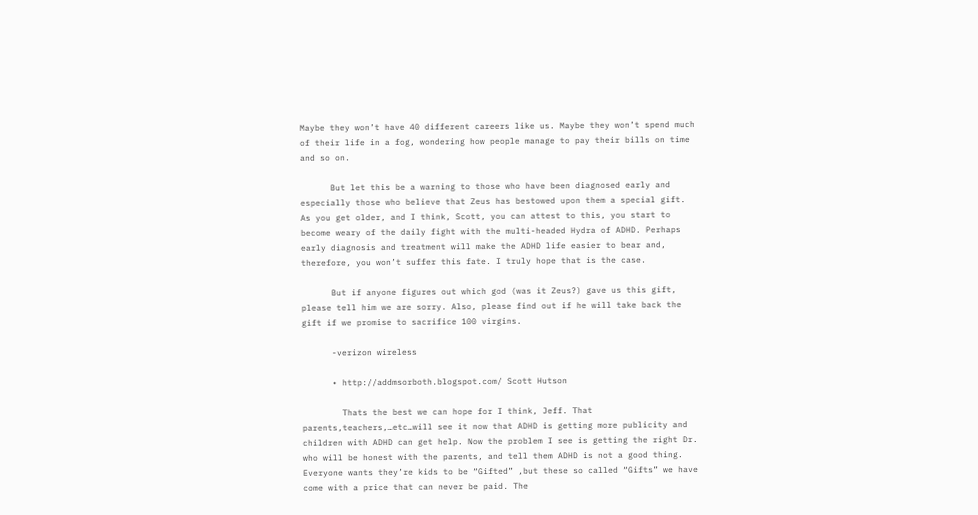Maybe they won’t have 40 different careers like us. Maybe they won’t spend much of their life in a fog, wondering how people manage to pay their bills on time and so on.

      But let this be a warning to those who have been diagnosed early and especially those who believe that Zeus has bestowed upon them a special gift. As you get older, and I think, Scott, you can attest to this, you start to become weary of the daily fight with the multi-headed Hydra of ADHD. Perhaps early diagnosis and treatment will make the ADHD life easier to bear and, therefore, you won’t suffer this fate. I truly hope that is the case.

      But if anyone figures out which god (was it Zeus?) gave us this gift, please tell him we are sorry. Also, please find out if he will take back the gift if we promise to sacrifice 100 virgins.

      -verizon wireless

      • http://addmsorboth.blogspot.com/ Scott Hutson

        Thats the best we can hope for I think, Jeff. That parents,teachers,…etc…will see it now that ADHD is getting more publicity and children with ADHD can get help. Now the problem I see is getting the right Dr. who will be honest with the parents, and tell them ADHD is not a good thing. Everyone wants they’re kids to be “Gifted” ,but these so called “Gifts” we have come with a price that can never be paid. The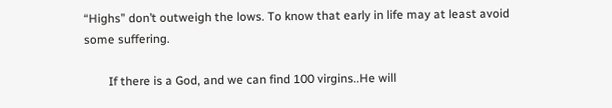“Highs” don’t outweigh the lows. To know that early in life may at least avoid some suffering.

        If there is a God, and we can find 100 virgins..He will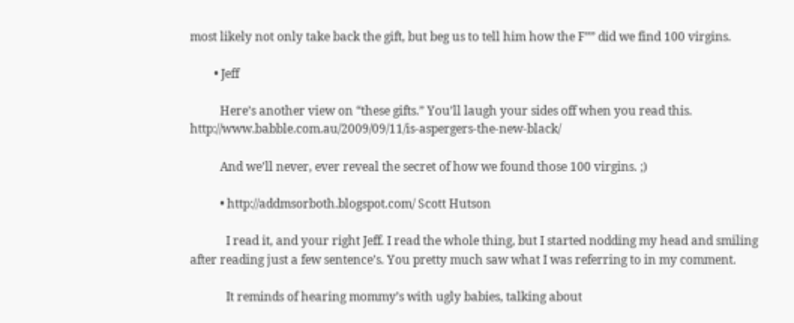most likely not only take back the gift, but beg us to tell him how the F”” did we find 100 virgins.

        • Jeff

          Here’s another view on “these gifts.” You’ll laugh your sides off when you read this. http://www.babble.com.au/2009/09/11/is-aspergers-the-new-black/

          And we’ll never, ever reveal the secret of how we found those 100 virgins. ;)

          • http://addmsorboth.blogspot.com/ Scott Hutson

            I read it, and your right Jeff. I read the whole thing, but I started nodding my head and smiling after reading just a few sentence’s. You pretty much saw what I was referring to in my comment.

            It reminds of hearing mommy’s with ugly babies, talking about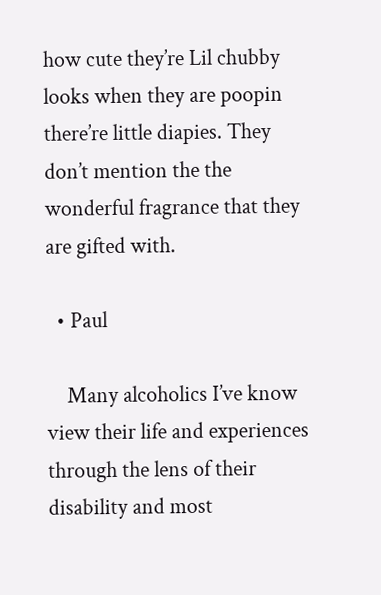how cute they’re Lil chubby looks when they are poopin there’re little diapies. They don’t mention the the wonderful fragrance that they are gifted with.

  • Paul

    Many alcoholics I’ve know view their life and experiences through the lens of their disability and most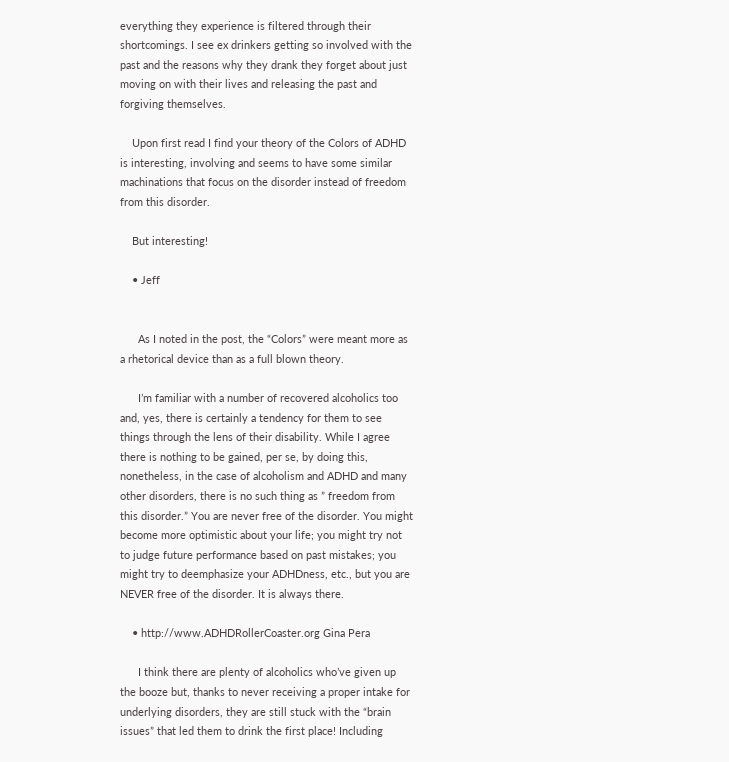everything they experience is filtered through their shortcomings. I see ex drinkers getting so involved with the past and the reasons why they drank they forget about just moving on with their lives and releasing the past and forgiving themselves.

    Upon first read I find your theory of the Colors of ADHD is interesting, involving and seems to have some similar machinations that focus on the disorder instead of freedom from this disorder.

    But interesting!

    • Jeff


      As I noted in the post, the “Colors” were meant more as a rhetorical device than as a full blown theory.

      I’m familiar with a number of recovered alcoholics too and, yes, there is certainly a tendency for them to see things through the lens of their disability. While I agree there is nothing to be gained, per se, by doing this, nonetheless, in the case of alcoholism and ADHD and many other disorders, there is no such thing as ” freedom from this disorder.” You are never free of the disorder. You might become more optimistic about your life; you might try not to judge future performance based on past mistakes; you might try to deemphasize your ADHDness, etc., but you are NEVER free of the disorder. It is always there.

    • http://www.ADHDRollerCoaster.org Gina Pera

      I think there are plenty of alcoholics who’ve given up the booze but, thanks to never receiving a proper intake for underlying disorders, they are still stuck with the “brain issues” that led them to drink the first place! Including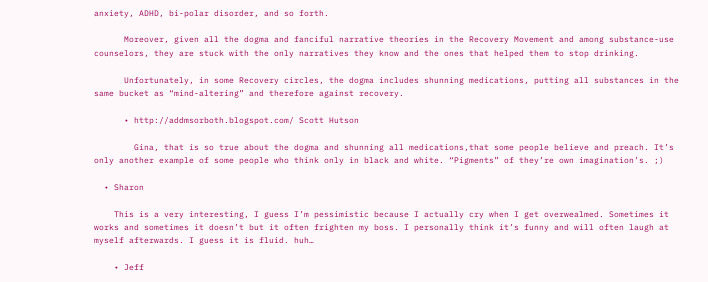anxiety, ADHD, bi-polar disorder, and so forth.

      Moreover, given all the dogma and fanciful narrative theories in the Recovery Movement and among substance-use counselors, they are stuck with the only narratives they know and the ones that helped them to stop drinking.

      Unfortunately, in some Recovery circles, the dogma includes shunning medications, putting all substances in the same bucket as “mind-altering” and therefore against recovery.

      • http://addmsorboth.blogspot.com/ Scott Hutson

        Gina, that is so true about the dogma and shunning all medications,that some people believe and preach. It’s only another example of some people who think only in black and white. “Pigments” of they’re own imagination’s. ;)

  • Sharon

    This is a very interesting, I guess I’m pessimistic because I actually cry when I get overwealmed. Sometimes it works and sometimes it doesn’t but it often frighten my boss. I personally think it’s funny and will often laugh at myself afterwards. I guess it is fluid. huh…

    • Jeff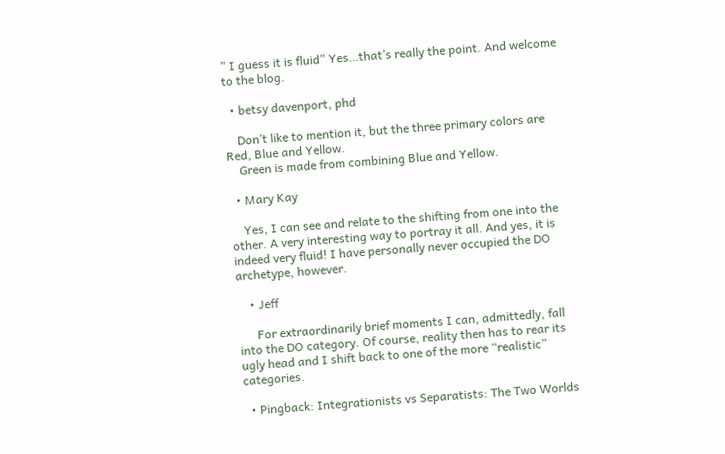” I guess it is fluid” Yes…that’s really the point. And welcome to the blog.

  • betsy davenport, phd

    Don’t like to mention it, but the three primary colors are Red, Blue and Yellow.
    Green is made from combining Blue and Yellow.

  • Mary Kay

    Yes, I can see and relate to the shifting from one into the other. A very interesting way to portray it all. And yes, it is indeed very fluid! I have personally never occupied the DO archetype, however.

    • Jeff

      For extraordinarily brief moments I can, admittedly, fall into the DO category. Of course, reality then has to rear its ugly head and I shift back to one of the more “realistic” categories.

  • Pingback: Integrationists vs Separatists: The Two Worlds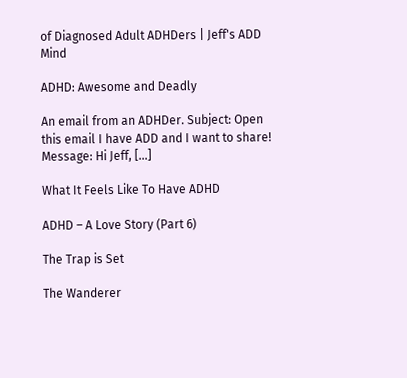of Diagnosed Adult ADHDers | Jeff's ADD Mind

ADHD: Awesome and Deadly

An email from an ADHDer. Subject: Open this email I have ADD and I want to share! Message: Hi Jeff, [...]

What It Feels Like To Have ADHD

ADHD – A Love Story (Part 6)

The Trap is Set

The Wanderer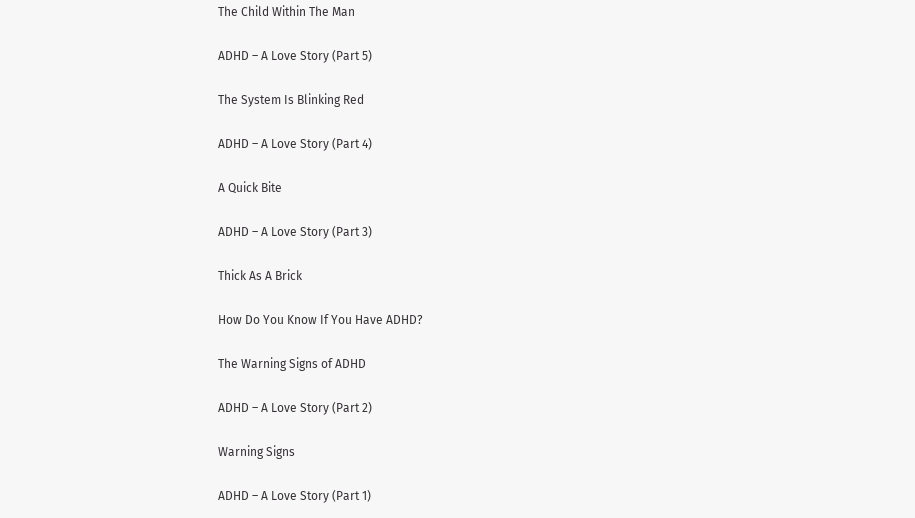The Child Within The Man

ADHD – A Love Story (Part 5)

The System Is Blinking Red

ADHD – A Love Story (Part 4)

A Quick Bite

ADHD – A Love Story (Part 3)

Thick As A Brick

How Do You Know If You Have ADHD?

The Warning Signs of ADHD

ADHD – A Love Story (Part 2)

Warning Signs

ADHD – A Love Story (Part 1)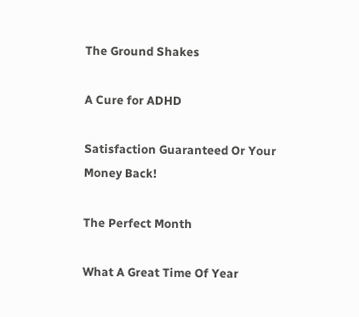The Ground Shakes

A Cure for ADHD

Satisfaction Guaranteed Or Your Money Back!

The Perfect Month

What A Great Time Of Year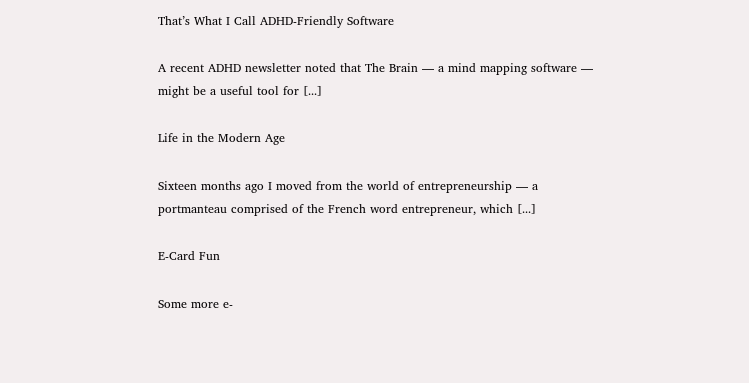That’s What I Call ADHD-Friendly Software

A recent ADHD newsletter noted that The Brain — a mind mapping software — might be a useful tool for [...]

Life in the Modern Age

Sixteen months ago I moved from the world of entrepreneurship — a portmanteau comprised of the French word entrepreneur, which [...]

E-Card Fun

Some more e-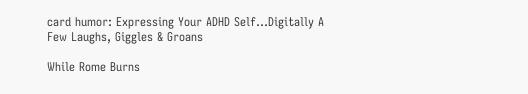card humor: Expressing Your ADHD Self…Digitally A Few Laughs, Giggles & Groans

While Rome Burns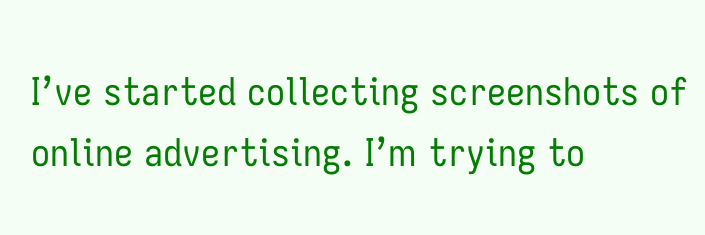I’ve started collecting screenshots of online advertising. I’m trying to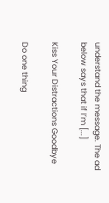understand the message. The ad below says that if I’m [...]

Kiss Your Distractions Goodbye

Do one thing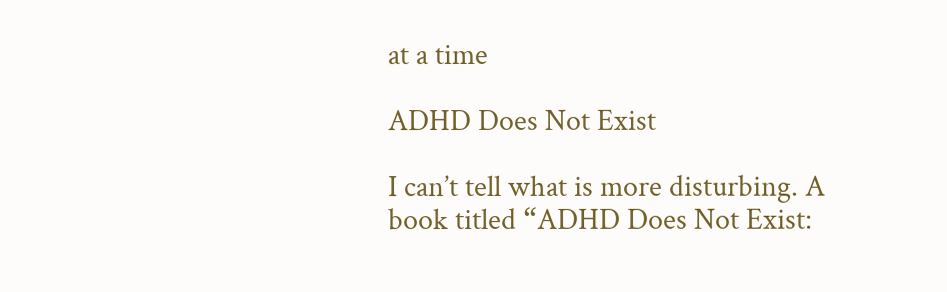at a time

ADHD Does Not Exist

I can’t tell what is more disturbing. A book titled “ADHD Does Not Exist: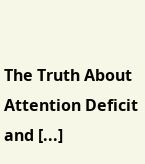The Truth About Attention Deficit and [...]